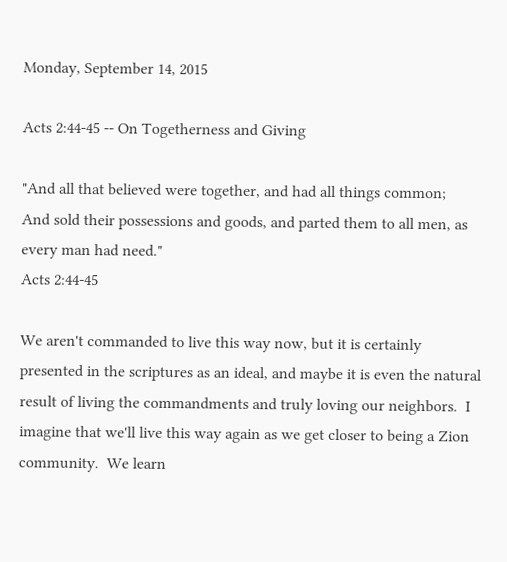Monday, September 14, 2015

Acts 2:44-45 -- On Togetherness and Giving

"And all that believed were together, and had all things common;
And sold their possessions and goods, and parted them to all men, as every man had need."
Acts 2:44-45

We aren't commanded to live this way now, but it is certainly presented in the scriptures as an ideal, and maybe it is even the natural result of living the commandments and truly loving our neighbors.  I imagine that we'll live this way again as we get closer to being a Zion community.  We learn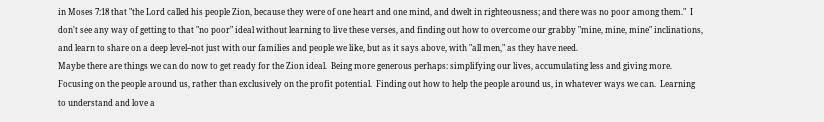in Moses 7:18 that "the Lord called his people Zion, because they were of one heart and one mind, and dwelt in righteousness; and there was no poor among them."  I don't see any way of getting to that "no poor" ideal without learning to live these verses, and finding out how to overcome our grabby "mine, mine, mine" inclinations, and learn to share on a deep level--not just with our families and people we like, but as it says above, with "all men," as they have need.
Maybe there are things we can do now to get ready for the Zion ideal.  Being more generous perhaps: simplifying our lives, accumulating less and giving more.  Focusing on the people around us, rather than exclusively on the profit potential.  Finding out how to help the people around us, in whatever ways we can.  Learning to understand and love a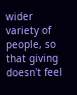wider variety of people, so that giving doesn't feel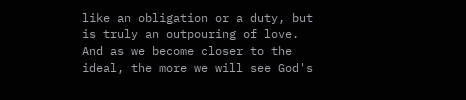like an obligation or a duty, but is truly an outpouring of love.  And as we become closer to the ideal, the more we will see God's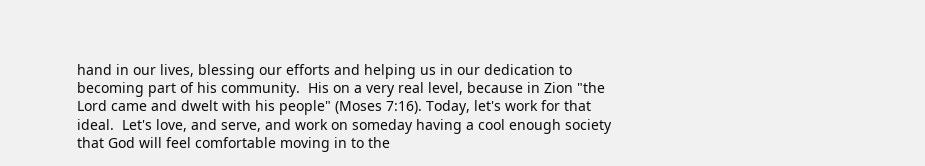hand in our lives, blessing our efforts and helping us in our dedication to becoming part of his community.  His on a very real level, because in Zion "the Lord came and dwelt with his people" (Moses 7:16). Today, let's work for that ideal.  Let's love, and serve, and work on someday having a cool enough society that God will feel comfortable moving in to the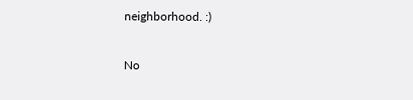neighborhood. :)

No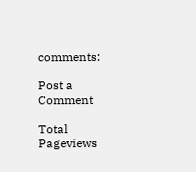comments:

Post a Comment

Total Pageviews